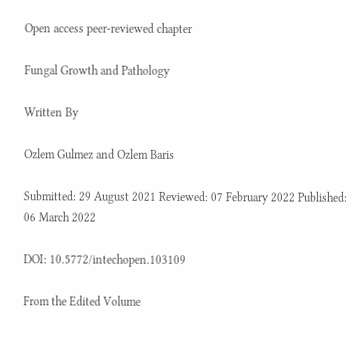Open access peer-reviewed chapter

Fungal Growth and Pathology

Written By

Ozlem Gulmez and Ozlem Baris

Submitted: 29 August 2021 Reviewed: 07 February 2022 Published: 06 March 2022

DOI: 10.5772/intechopen.103109

From the Edited Volume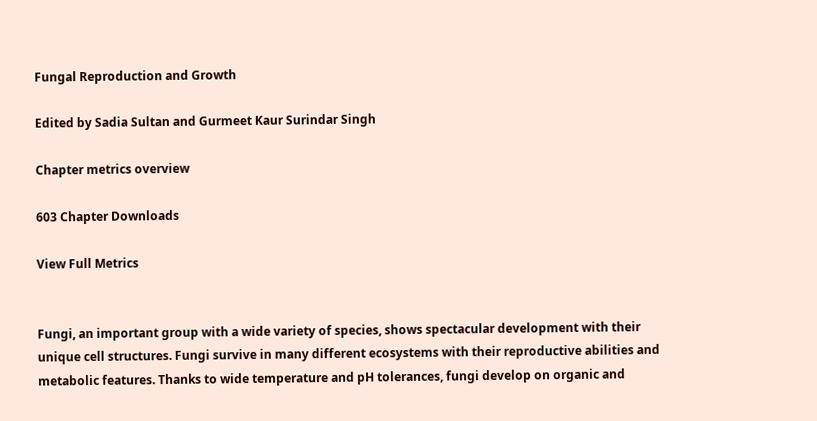Fungal Reproduction and Growth

Edited by Sadia Sultan and Gurmeet Kaur Surindar Singh

Chapter metrics overview

603 Chapter Downloads

View Full Metrics


Fungi, an important group with a wide variety of species, shows spectacular development with their unique cell structures. Fungi survive in many different ecosystems with their reproductive abilities and metabolic features. Thanks to wide temperature and pH tolerances, fungi develop on organic and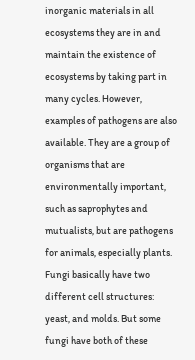inorganic materials in all ecosystems they are in and maintain the existence of ecosystems by taking part in many cycles. However, examples of pathogens are also available. They are a group of organisms that are environmentally important, such as saprophytes and mutualists, but are pathogens for animals, especially plants. Fungi basically have two different cell structures: yeast, and molds. But some fungi have both of these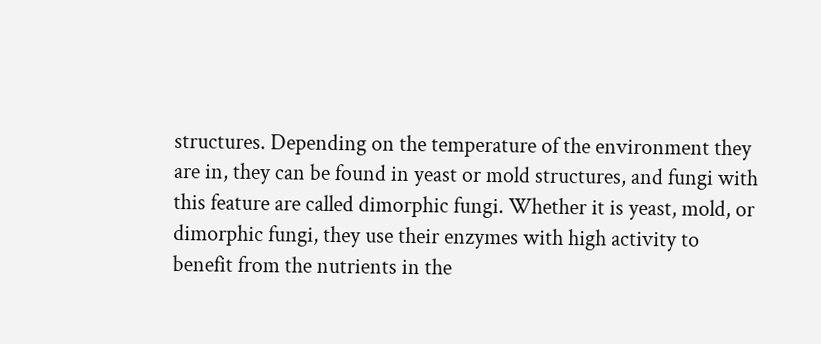structures. Depending on the temperature of the environment they are in, they can be found in yeast or mold structures, and fungi with this feature are called dimorphic fungi. Whether it is yeast, mold, or dimorphic fungi, they use their enzymes with high activity to benefit from the nutrients in the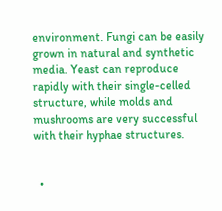environment. Fungi can be easily grown in natural and synthetic media. Yeast can reproduce rapidly with their single-celled structure, while molds and mushrooms are very successful with their hyphae structures.


  •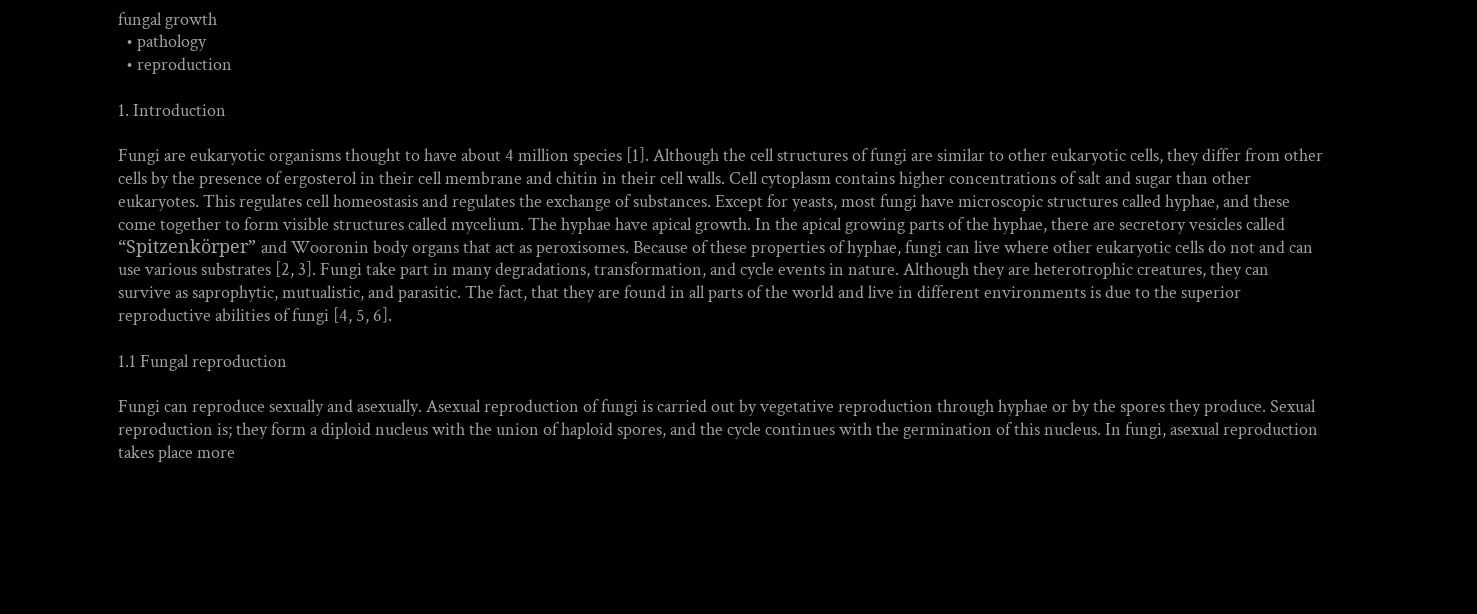fungal growth
  • pathology
  • reproduction

1. Introduction

Fungi are eukaryotic organisms thought to have about 4 million species [1]. Although the cell structures of fungi are similar to other eukaryotic cells, they differ from other cells by the presence of ergosterol in their cell membrane and chitin in their cell walls. Cell cytoplasm contains higher concentrations of salt and sugar than other eukaryotes. This regulates cell homeostasis and regulates the exchange of substances. Except for yeasts, most fungi have microscopic structures called hyphae, and these come together to form visible structures called mycelium. The hyphae have apical growth. In the apical growing parts of the hyphae, there are secretory vesicles called “Spitzenkörper” and Wooronin body organs that act as peroxisomes. Because of these properties of hyphae, fungi can live where other eukaryotic cells do not and can use various substrates [2, 3]. Fungi take part in many degradations, transformation, and cycle events in nature. Although they are heterotrophic creatures, they can survive as saprophytic, mutualistic, and parasitic. The fact, that they are found in all parts of the world and live in different environments is due to the superior reproductive abilities of fungi [4, 5, 6].

1.1 Fungal reproduction

Fungi can reproduce sexually and asexually. Asexual reproduction of fungi is carried out by vegetative reproduction through hyphae or by the spores they produce. Sexual reproduction is; they form a diploid nucleus with the union of haploid spores, and the cycle continues with the germination of this nucleus. In fungi, asexual reproduction takes place more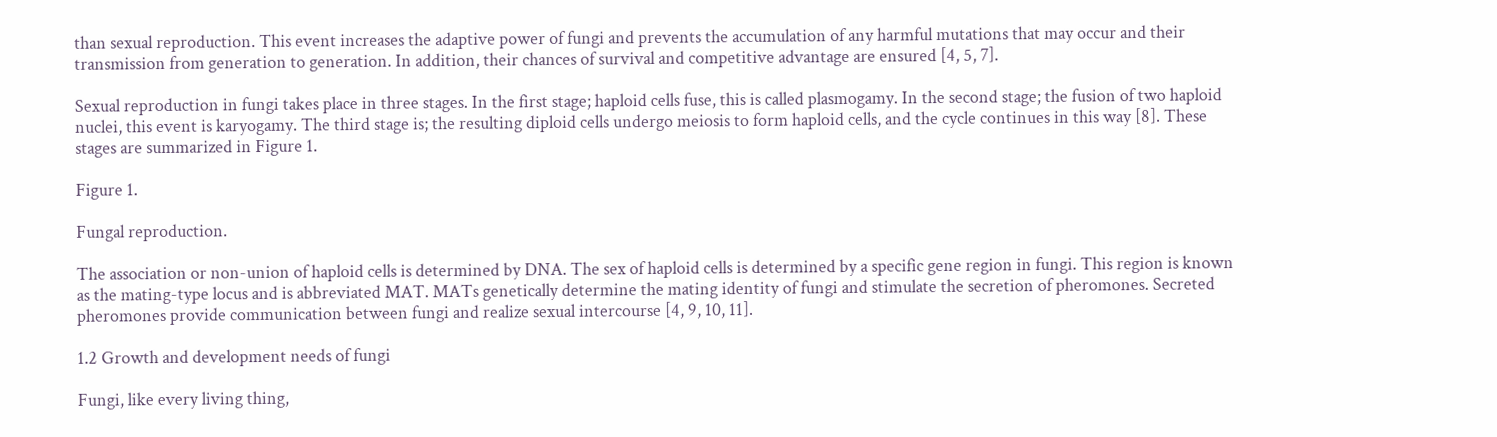than sexual reproduction. This event increases the adaptive power of fungi and prevents the accumulation of any harmful mutations that may occur and their transmission from generation to generation. In addition, their chances of survival and competitive advantage are ensured [4, 5, 7].

Sexual reproduction in fungi takes place in three stages. In the first stage; haploid cells fuse, this is called plasmogamy. In the second stage; the fusion of two haploid nuclei, this event is karyogamy. The third stage is; the resulting diploid cells undergo meiosis to form haploid cells, and the cycle continues in this way [8]. These stages are summarized in Figure 1.

Figure 1.

Fungal reproduction.

The association or non-union of haploid cells is determined by DNA. The sex of haploid cells is determined by a specific gene region in fungi. This region is known as the mating-type locus and is abbreviated MAT. MATs genetically determine the mating identity of fungi and stimulate the secretion of pheromones. Secreted pheromones provide communication between fungi and realize sexual intercourse [4, 9, 10, 11].

1.2 Growth and development needs of fungi

Fungi, like every living thing,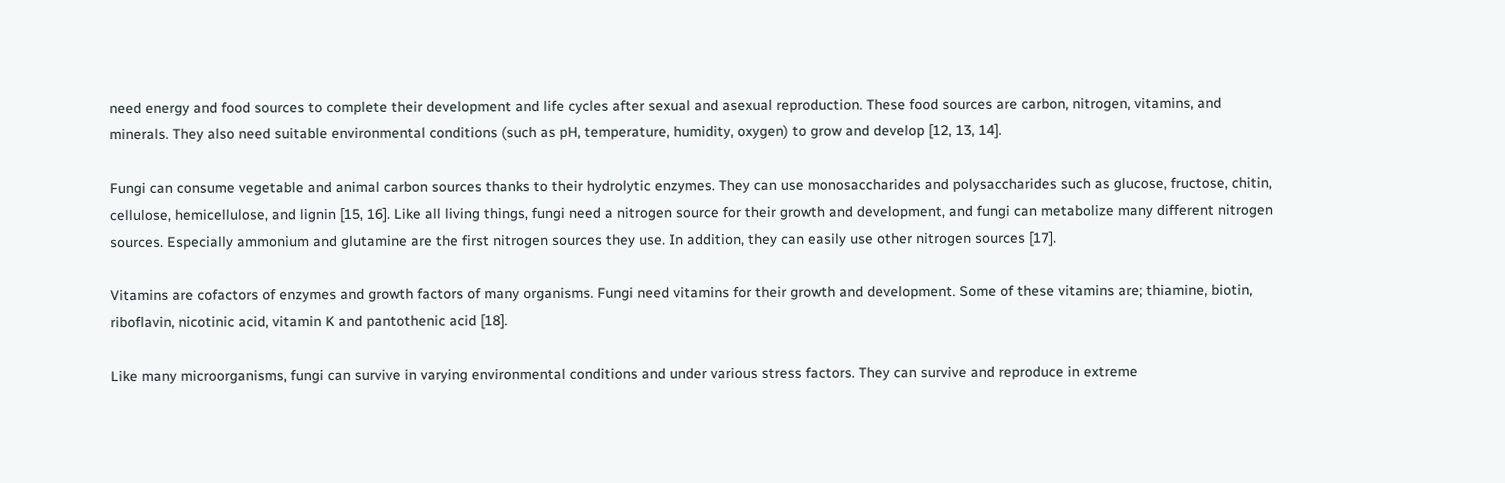need energy and food sources to complete their development and life cycles after sexual and asexual reproduction. These food sources are carbon, nitrogen, vitamins, and minerals. They also need suitable environmental conditions (such as pH, temperature, humidity, oxygen) to grow and develop [12, 13, 14].

Fungi can consume vegetable and animal carbon sources thanks to their hydrolytic enzymes. They can use monosaccharides and polysaccharides such as glucose, fructose, chitin, cellulose, hemicellulose, and lignin [15, 16]. Like all living things, fungi need a nitrogen source for their growth and development, and fungi can metabolize many different nitrogen sources. Especially ammonium and glutamine are the first nitrogen sources they use. In addition, they can easily use other nitrogen sources [17].

Vitamins are cofactors of enzymes and growth factors of many organisms. Fungi need vitamins for their growth and development. Some of these vitamins are; thiamine, biotin, riboflavin, nicotinic acid, vitamin K and pantothenic acid [18].

Like many microorganisms, fungi can survive in varying environmental conditions and under various stress factors. They can survive and reproduce in extreme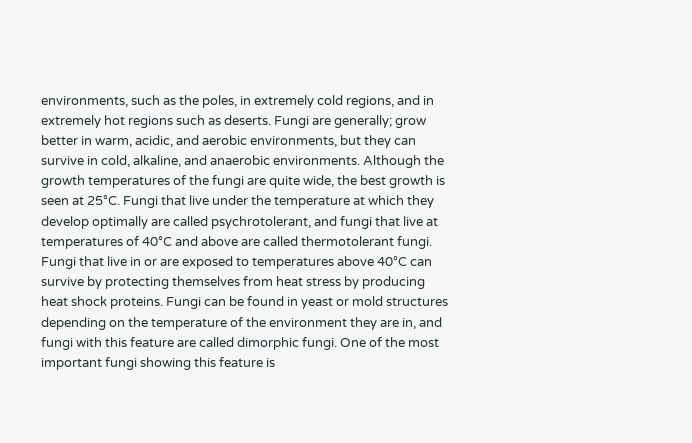environments, such as the poles, in extremely cold regions, and in extremely hot regions such as deserts. Fungi are generally; grow better in warm, acidic, and aerobic environments, but they can survive in cold, alkaline, and anaerobic environments. Although the growth temperatures of the fungi are quite wide, the best growth is seen at 25°C. Fungi that live under the temperature at which they develop optimally are called psychrotolerant, and fungi that live at temperatures of 40°C and above are called thermotolerant fungi. Fungi that live in or are exposed to temperatures above 40°C can survive by protecting themselves from heat stress by producing heat shock proteins. Fungi can be found in yeast or mold structures depending on the temperature of the environment they are in, and fungi with this feature are called dimorphic fungi. One of the most important fungi showing this feature is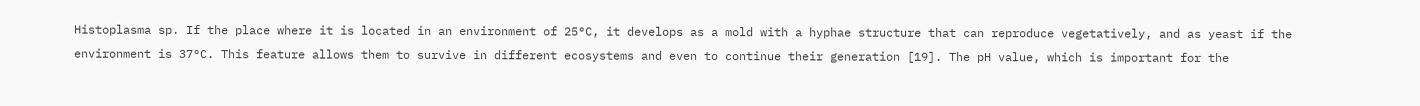Histoplasma sp. If the place where it is located in an environment of 25°C, it develops as a mold with a hyphae structure that can reproduce vegetatively, and as yeast if the environment is 37°C. This feature allows them to survive in different ecosystems and even to continue their generation [19]. The pH value, which is important for the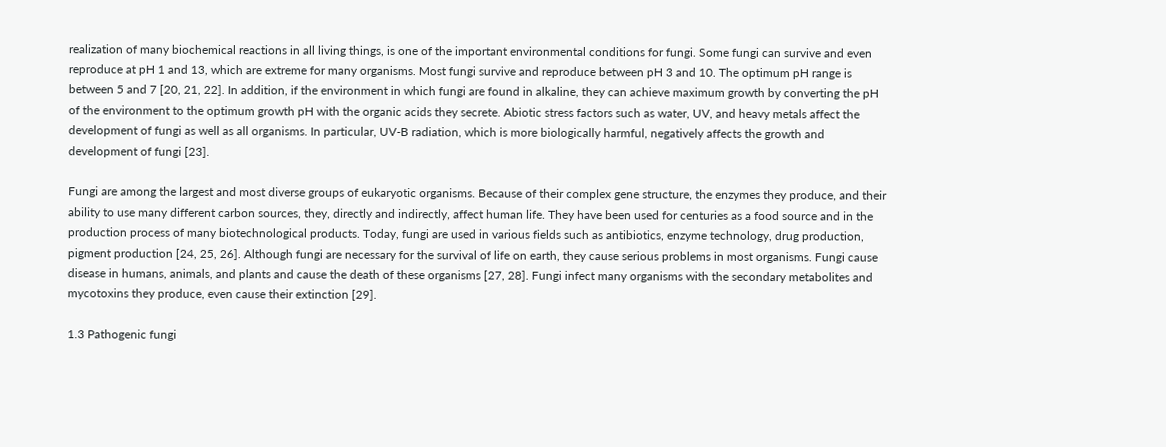realization of many biochemical reactions in all living things, is one of the important environmental conditions for fungi. Some fungi can survive and even reproduce at pH 1 and 13, which are extreme for many organisms. Most fungi survive and reproduce between pH 3 and 10. The optimum pH range is between 5 and 7 [20, 21, 22]. In addition, if the environment in which fungi are found in alkaline, they can achieve maximum growth by converting the pH of the environment to the optimum growth pH with the organic acids they secrete. Abiotic stress factors such as water, UV, and heavy metals affect the development of fungi as well as all organisms. In particular, UV-B radiation, which is more biologically harmful, negatively affects the growth and development of fungi [23].

Fungi are among the largest and most diverse groups of eukaryotic organisms. Because of their complex gene structure, the enzymes they produce, and their ability to use many different carbon sources, they, directly and indirectly, affect human life. They have been used for centuries as a food source and in the production process of many biotechnological products. Today, fungi are used in various fields such as antibiotics, enzyme technology, drug production, pigment production [24, 25, 26]. Although fungi are necessary for the survival of life on earth, they cause serious problems in most organisms. Fungi cause disease in humans, animals, and plants and cause the death of these organisms [27, 28]. Fungi infect many organisms with the secondary metabolites and mycotoxins they produce, even cause their extinction [29].

1.3 Pathogenic fungi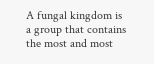A fungal kingdom is a group that contains the most and most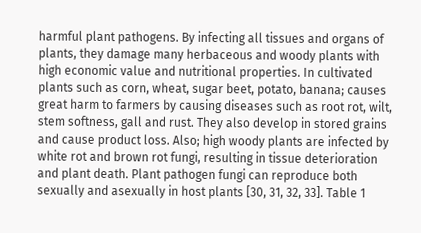harmful plant pathogens. By infecting all tissues and organs of plants, they damage many herbaceous and woody plants with high economic value and nutritional properties. In cultivated plants such as corn, wheat, sugar beet, potato, banana; causes great harm to farmers by causing diseases such as root rot, wilt, stem softness, gall and rust. They also develop in stored grains and cause product loss. Also; high woody plants are infected by white rot and brown rot fungi, resulting in tissue deterioration and plant death. Plant pathogen fungi can reproduce both sexually and asexually in host plants [30, 31, 32, 33]. Table 1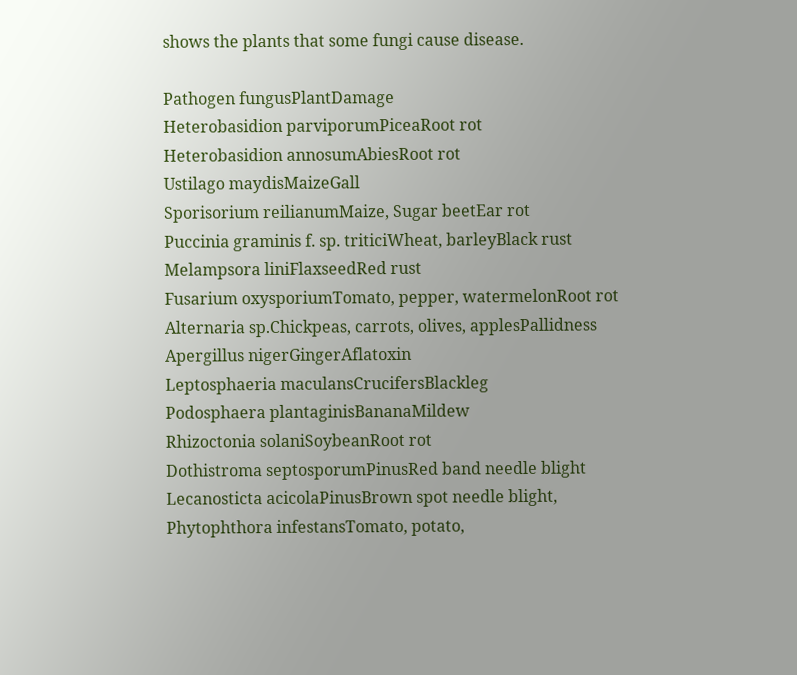shows the plants that some fungi cause disease.

Pathogen fungusPlantDamage
Heterobasidion parviporumPiceaRoot rot
Heterobasidion annosumAbiesRoot rot
Ustilago maydisMaizeGall
Sporisorium reilianumMaize, Sugar beetEar rot
Puccinia graminis f. sp. triticiWheat, barleyBlack rust
Melampsora liniFlaxseedRed rust
Fusarium oxysporiumTomato, pepper, watermelonRoot rot
Alternaria sp.Chickpeas, carrots, olives, applesPallidness
Apergillus nigerGingerAflatoxin
Leptosphaeria maculansCrucifersBlackleg
Podosphaera plantaginisBananaMildew
Rhizoctonia solaniSoybeanRoot rot
Dothistroma septosporumPinusRed band needle blight
Lecanosticta acicolaPinusBrown spot needle blight,
Phytophthora infestansTomato, potato,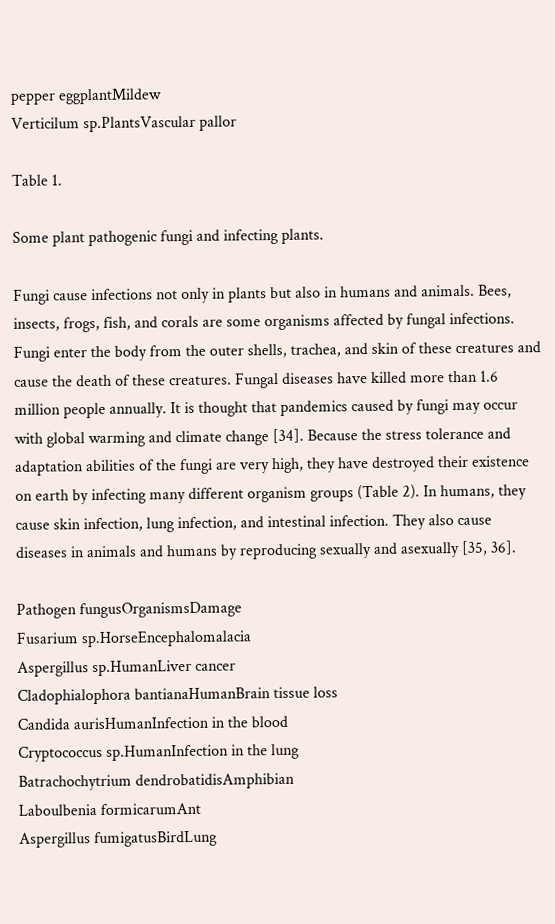pepper eggplantMildew
Verticilum sp.PlantsVascular pallor

Table 1.

Some plant pathogenic fungi and infecting plants.

Fungi cause infections not only in plants but also in humans and animals. Bees, insects, frogs, fish, and corals are some organisms affected by fungal infections. Fungi enter the body from the outer shells, trachea, and skin of these creatures and cause the death of these creatures. Fungal diseases have killed more than 1.6 million people annually. It is thought that pandemics caused by fungi may occur with global warming and climate change [34]. Because the stress tolerance and adaptation abilities of the fungi are very high, they have destroyed their existence on earth by infecting many different organism groups (Table 2). In humans, they cause skin infection, lung infection, and intestinal infection. They also cause diseases in animals and humans by reproducing sexually and asexually [35, 36].

Pathogen fungusOrganismsDamage
Fusarium sp.HorseEncephalomalacia
Aspergillus sp.HumanLiver cancer
Cladophialophora bantianaHumanBrain tissue loss
Candida aurisHumanInfection in the blood
Cryptococcus sp.HumanInfection in the lung
Batrachochytrium dendrobatidisAmphibian
Laboulbenia formicarumAnt
Aspergillus fumigatusBirdLung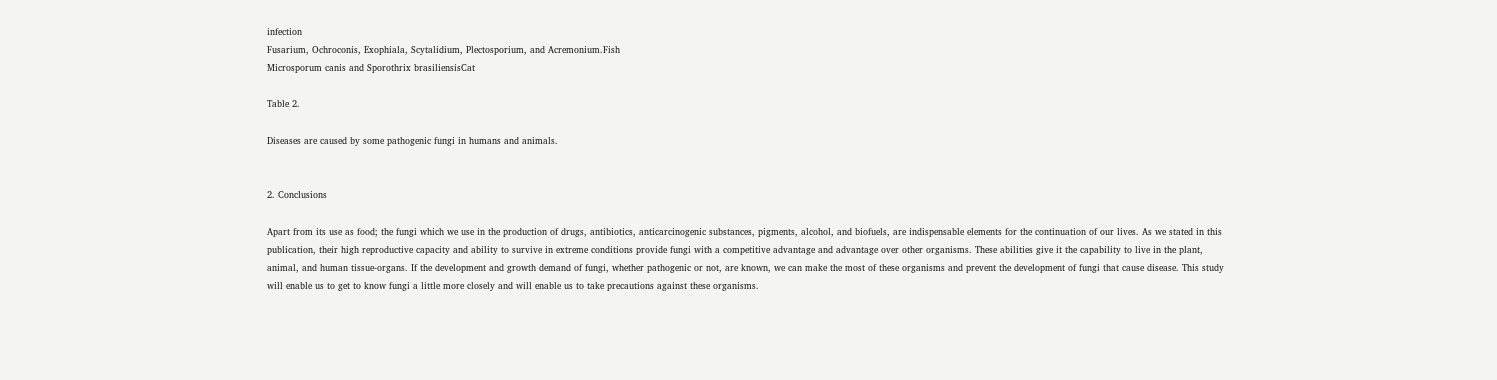infection
Fusarium, Ochroconis, Exophiala, Scytalidium, Plectosporium, and Acremonium.Fish
Microsporum canis and Sporothrix brasiliensisCat

Table 2.

Diseases are caused by some pathogenic fungi in humans and animals.


2. Conclusions

Apart from its use as food; the fungi which we use in the production of drugs, antibiotics, anticarcinogenic substances, pigments, alcohol, and biofuels, are indispensable elements for the continuation of our lives. As we stated in this publication, their high reproductive capacity and ability to survive in extreme conditions provide fungi with a competitive advantage and advantage over other organisms. These abilities give it the capability to live in the plant, animal, and human tissue-organs. If the development and growth demand of fungi, whether pathogenic or not, are known, we can make the most of these organisms and prevent the development of fungi that cause disease. This study will enable us to get to know fungi a little more closely and will enable us to take precautions against these organisms.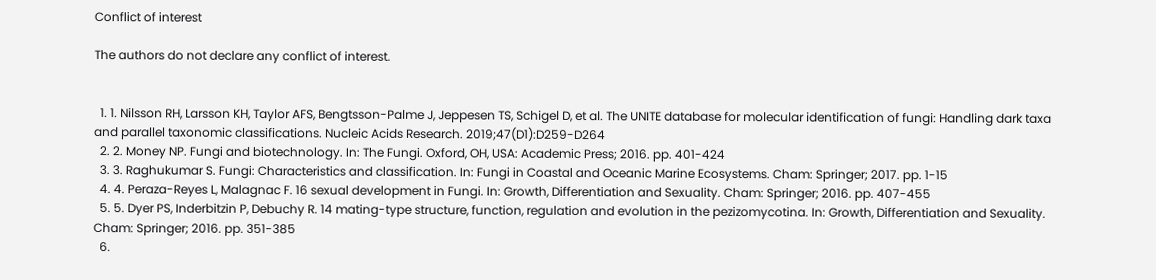Conflict of interest

The authors do not declare any conflict of interest.


  1. 1. Nilsson RH, Larsson KH, Taylor AFS, Bengtsson-Palme J, Jeppesen TS, Schigel D, et al. The UNITE database for molecular identification of fungi: Handling dark taxa and parallel taxonomic classifications. Nucleic Acids Research. 2019;47(D1):D259-D264
  2. 2. Money NP. Fungi and biotechnology. In: The Fungi. Oxford, OH, USA: Academic Press; 2016. pp. 401-424
  3. 3. Raghukumar S. Fungi: Characteristics and classification. In: Fungi in Coastal and Oceanic Marine Ecosystems. Cham: Springer; 2017. pp. 1-15
  4. 4. Peraza-Reyes L, Malagnac F. 16 sexual development in Fungi. In: Growth, Differentiation and Sexuality. Cham: Springer; 2016. pp. 407-455
  5. 5. Dyer PS, Inderbitzin P, Debuchy R. 14 mating-type structure, function, regulation and evolution in the pezizomycotina. In: Growth, Differentiation and Sexuality. Cham: Springer; 2016. pp. 351-385
  6.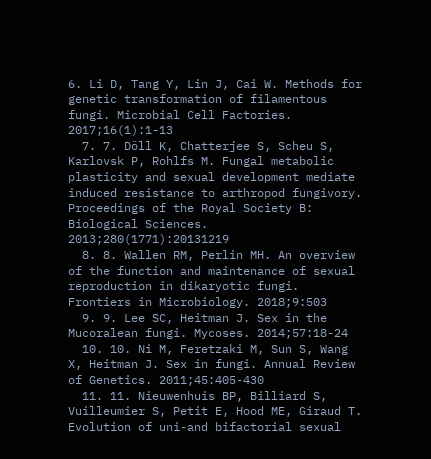6. Li D, Tang Y, Lin J, Cai W. Methods for genetic transformation of filamentous fungi. Microbial Cell Factories. 2017;16(1):1-13
  7. 7. Döll K, Chatterjee S, Scheu S, Karlovsk P, Rohlfs M. Fungal metabolic plasticity and sexual development mediate induced resistance to arthropod fungivory. Proceedings of the Royal Society B: Biological Sciences. 2013;280(1771):20131219
  8. 8. Wallen RM, Perlin MH. An overview of the function and maintenance of sexual reproduction in dikaryotic fungi. Frontiers in Microbiology. 2018;9:503
  9. 9. Lee SC, Heitman J. Sex in the Mucoralean fungi. Mycoses. 2014;57:18-24
  10. 10. Ni M, Feretzaki M, Sun S, Wang X, Heitman J. Sex in fungi. Annual Review of Genetics. 2011;45:405-430
  11. 11. Nieuwenhuis BP, Billiard S, Vuilleumier S, Petit E, Hood ME, Giraud T. Evolution of uni-and bifactorial sexual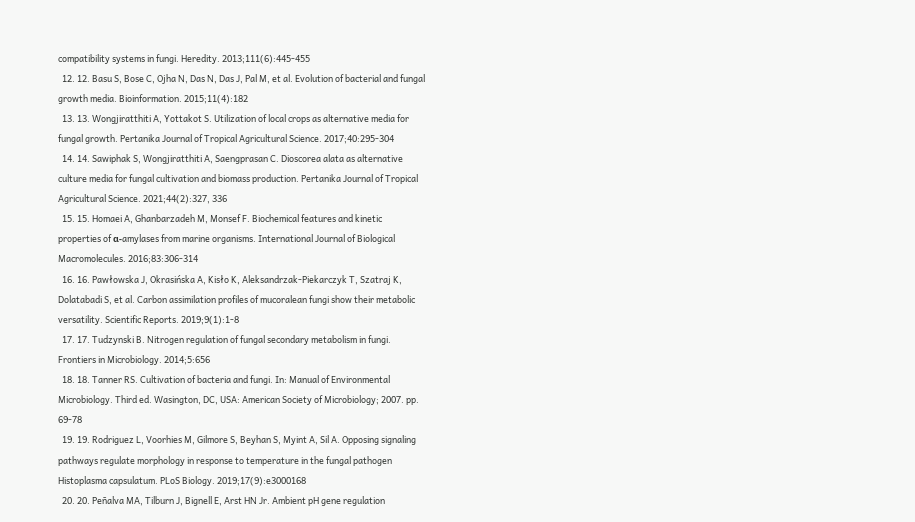compatibility systems in fungi. Heredity. 2013;111(6):445-455
  12. 12. Basu S, Bose C, Ojha N, Das N, Das J, Pal M, et al. Evolution of bacterial and fungal growth media. Bioinformation. 2015;11(4):182
  13. 13. Wongjiratthiti A, Yottakot S. Utilization of local crops as alternative media for fungal growth. Pertanika Journal of Tropical Agricultural Science. 2017;40:295-304
  14. 14. Sawiphak S, Wongjiratthiti A, Saengprasan C. Dioscorea alata as alternative culture media for fungal cultivation and biomass production. Pertanika Journal of Tropical Agricultural Science. 2021;44(2):327, 336
  15. 15. Homaei A, Ghanbarzadeh M, Monsef F. Biochemical features and kinetic properties of α-amylases from marine organisms. International Journal of Biological Macromolecules. 2016;83:306-314
  16. 16. Pawłowska J, Okrasińska A, Kisło K, Aleksandrzak-Piekarczyk T, Szatraj K, Dolatabadi S, et al. Carbon assimilation profiles of mucoralean fungi show their metabolic versatility. Scientific Reports. 2019;9(1):1-8
  17. 17. Tudzynski B. Nitrogen regulation of fungal secondary metabolism in fungi. Frontiers in Microbiology. 2014;5:656
  18. 18. Tanner RS. Cultivation of bacteria and fungi. In: Manual of Environmental Microbiology. Third ed. Wasington, DC, USA: American Society of Microbiology; 2007. pp. 69-78
  19. 19. Rodriguez L, Voorhies M, Gilmore S, Beyhan S, Myint A, Sil A. Opposing signaling pathways regulate morphology in response to temperature in the fungal pathogen Histoplasma capsulatum. PLoS Biology. 2019;17(9):e3000168
  20. 20. Peñalva MA, Tilburn J, Bignell E, Arst HN Jr. Ambient pH gene regulation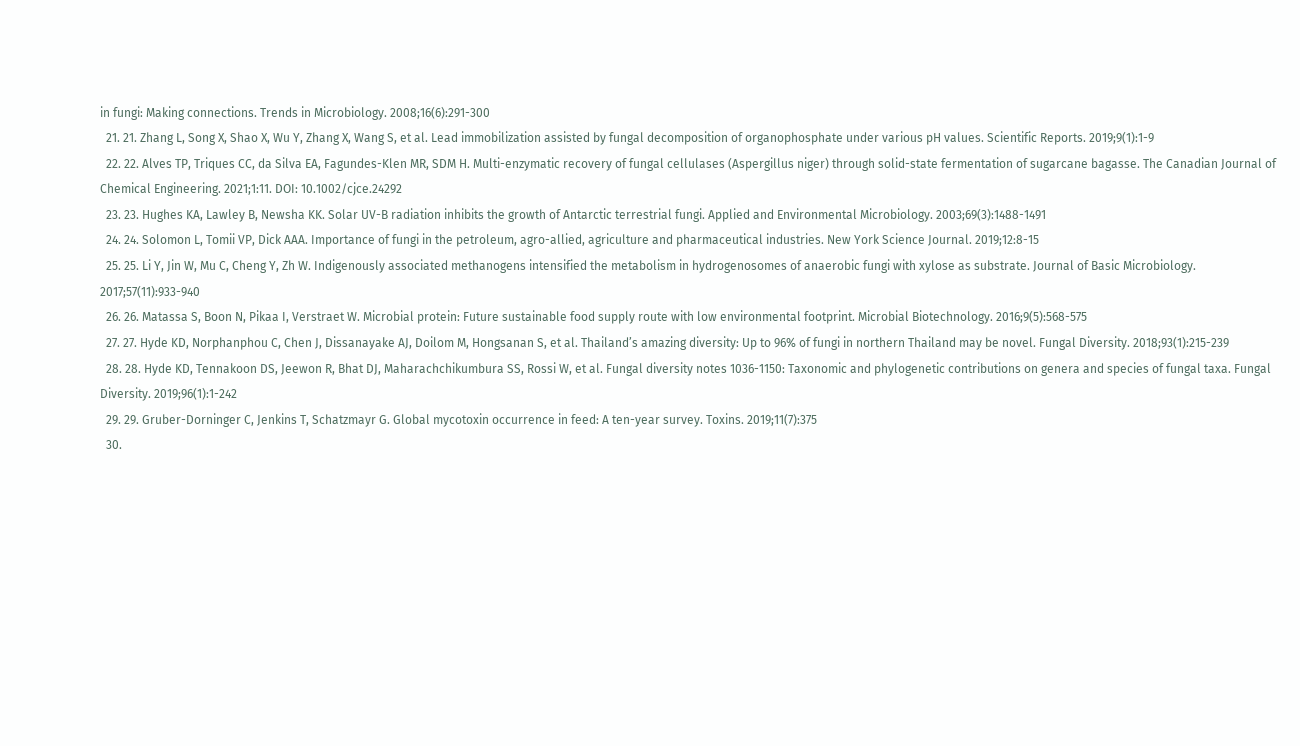in fungi: Making connections. Trends in Microbiology. 2008;16(6):291-300
  21. 21. Zhang L, Song X, Shao X, Wu Y, Zhang X, Wang S, et al. Lead immobilization assisted by fungal decomposition of organophosphate under various pH values. Scientific Reports. 2019;9(1):1-9
  22. 22. Alves TP, Triques CC, da Silva EA, Fagundes-Klen MR, SDM H. Multi-enzymatic recovery of fungal cellulases (Aspergillus niger) through solid-state fermentation of sugarcane bagasse. The Canadian Journal of Chemical Engineering. 2021;1:11. DOI: 10.1002/cjce.24292
  23. 23. Hughes KA, Lawley B, Newsha KK. Solar UV-B radiation inhibits the growth of Antarctic terrestrial fungi. Applied and Environmental Microbiology. 2003;69(3):1488-1491
  24. 24. Solomon L, Tomii VP, Dick AAA. Importance of fungi in the petroleum, agro-allied, agriculture and pharmaceutical industries. New York Science Journal. 2019;12:8-15
  25. 25. Li Y, Jin W, Mu C, Cheng Y, Zh W. Indigenously associated methanogens intensified the metabolism in hydrogenosomes of anaerobic fungi with xylose as substrate. Journal of Basic Microbiology. 2017;57(11):933-940
  26. 26. Matassa S, Boon N, Pikaa I, Verstraet W. Microbial protein: Future sustainable food supply route with low environmental footprint. Microbial Biotechnology. 2016;9(5):568-575
  27. 27. Hyde KD, Norphanphou C, Chen J, Dissanayake AJ, Doilom M, Hongsanan S, et al. Thailand’s amazing diversity: Up to 96% of fungi in northern Thailand may be novel. Fungal Diversity. 2018;93(1):215-239
  28. 28. Hyde KD, Tennakoon DS, Jeewon R, Bhat DJ, Maharachchikumbura SS, Rossi W, et al. Fungal diversity notes 1036-1150: Taxonomic and phylogenetic contributions on genera and species of fungal taxa. Fungal Diversity. 2019;96(1):1-242
  29. 29. Gruber-Dorninger C, Jenkins T, Schatzmayr G. Global mycotoxin occurrence in feed: A ten-year survey. Toxins. 2019;11(7):375
  30.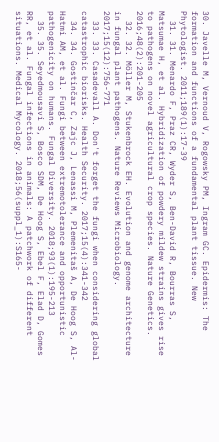30. Javelle M, Vernoud V, Rogowsky PM, Ingram GC. Epidermis: The formation and functions of a fundamental plant tissue. New Phytologist. 2011;189(1):17-39
  31. 31. Menardo F, Praz CR, Wyder S, Ben-David R, Bourras S, Matsumae H, et al. Hybridization of powdery mildew strains gives rise to pathogens on novel agricultural crop species. Nature Genetics. 2016;48(2):201-205
  32. 32. Möller M, Stukenbrock EH. Evolution and genome architecture in fungal plant pathogens. Nature Reviews Microbiology. 2017;15(12):756-771
  33. 33. Casadevall A. Don't forget the fungi when considering global catastrophic biorisks. Health Security. 2017;15(4):341-342
  34. 34. Gostinčar C, Zajc J, Lenassi M, Plemenitaš A, De Hoog S, Al-Hatmi AM, et al. Fungi between extremotolerance and opportunistic pathogenicity on humans. Fungal Diversity. 2018;93(1):195-213
  35. 35. Seyedmousavi S, Bosco SDM, De Hoog S, Ebel F, Elad D, Gomes RR, et al. Fungal infections in animals: A patchwork of different situations. Medical Mycology. 2018;56(suppl_1):S165-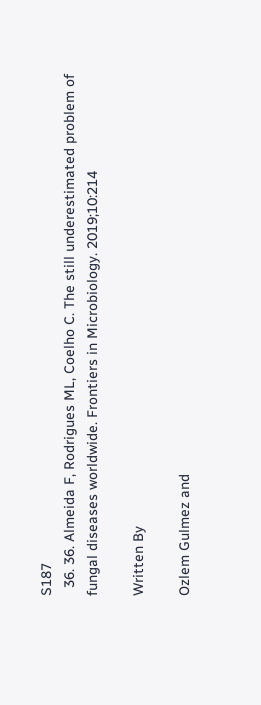S187
  36. 36. Almeida F, Rodrigues ML, Coelho C. The still underestimated problem of fungal diseases worldwide. Frontiers in Microbiology. 2019;10:214

Written By

Ozlem Gulmez and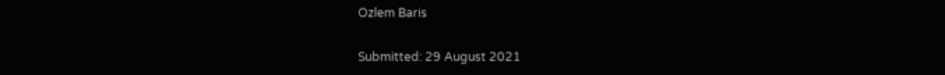Ozlem Baris

Submitted: 29 August 2021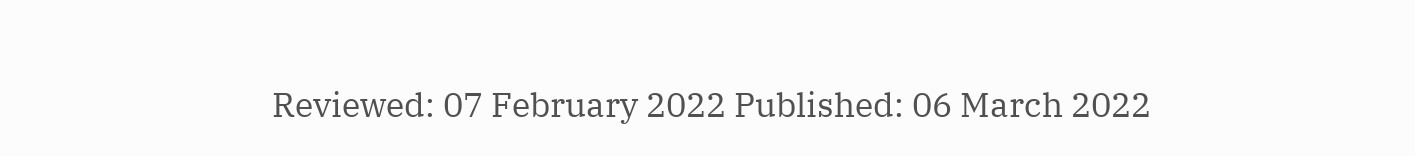Reviewed: 07 February 2022 Published: 06 March 2022